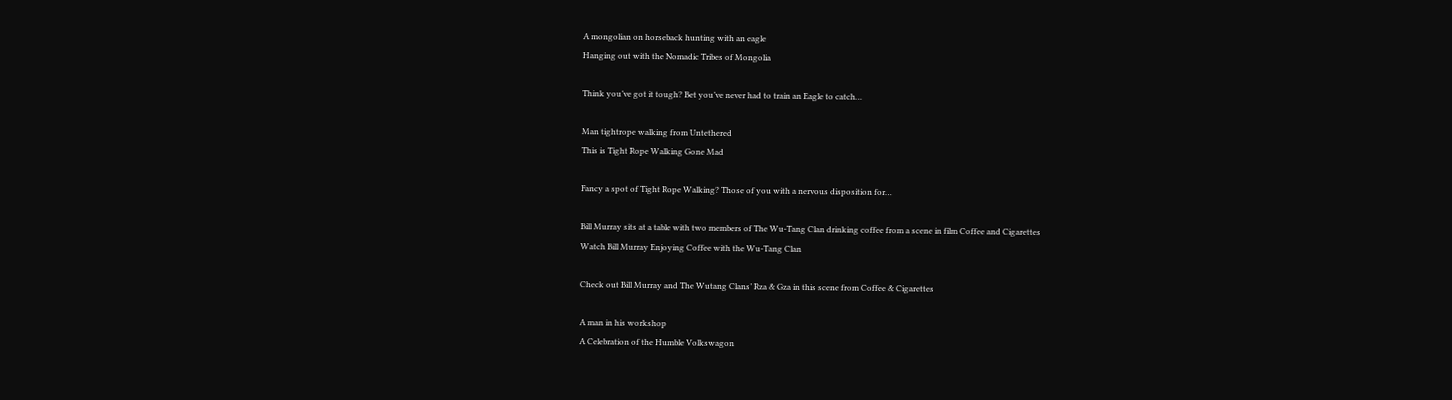A mongolian on horseback hunting with an eagle
Hanging out with the Nomadic Tribes of Mongolia

Think you’ve got it tough? Bet you’ve never had to train an Eagle to catch…

Man tightrope walking from Untethered
This is Tight Rope Walking Gone Mad

Fancy a spot of Tight Rope Walking? Those of you with a nervous disposition for…

Bill Murray sits at a table with two members of The Wu-Tang Clan drinking coffee from a scene in film Coffee and Cigarettes
Watch Bill Murray Enjoying Coffee with the Wu-Tang Clan

Check out Bill Murray and The Wutang Clans’ Rza & Gza in this scene from Coffee & Cigarettes

A man in his workshop
A Celebration of the Humble Volkswagon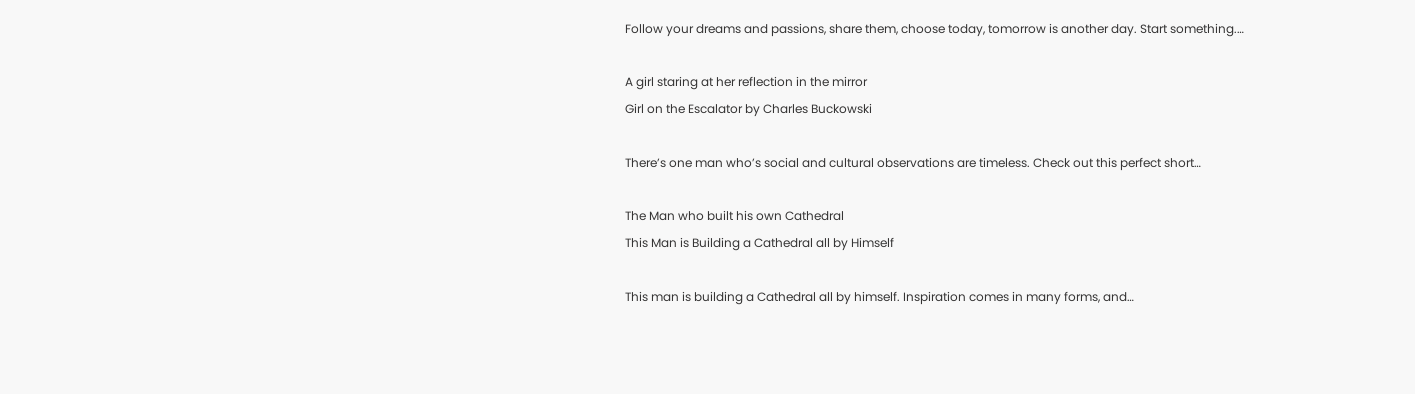Follow your dreams and passions, share them, choose today, tomorrow is another day. Start something.…

A girl staring at her reflection in the mirror
Girl on the Escalator by Charles Buckowski

There’s one man who’s social and cultural observations are timeless. Check out this perfect short…

The Man who built his own Cathedral
This Man is Building a Cathedral all by Himself

This man is building a Cathedral all by himself. Inspiration comes in many forms, and…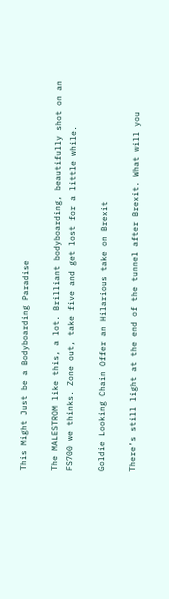This Might Just be a Bodyboarding Paradise

The MALESTROM like this, a lot. Brilliant bodyboarding, beautifully shot on an FS700 we thinks. Zone out, take five and get lost for a little while.

Goldie Looking Chain Offer an Hilarious take on Brexit

There’s still light at the end of the tunnel after Brexit. What will you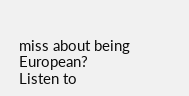miss about being European? Listen to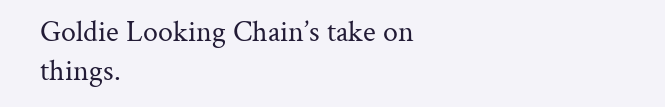Goldie Looking Chain’s take on things.